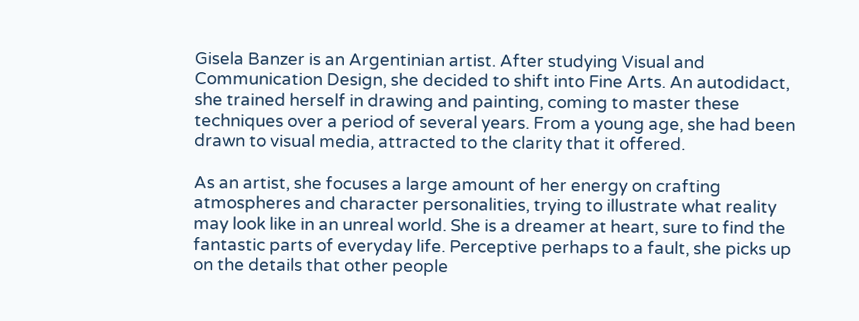Gisela Banzer is an Argentinian artist. After studying Visual and Communication Design, she decided to shift into Fine Arts. An autodidact, she trained herself in drawing and painting, coming to master these techniques over a period of several years. From a young age, she had been drawn to visual media, attracted to the clarity that it offered.

As an artist, she focuses a large amount of her energy on crafting atmospheres and character personalities, trying to illustrate what reality may look like in an unreal world. She is a dreamer at heart, sure to find the fantastic parts of everyday life. Perceptive perhaps to a fault, she picks up on the details that other people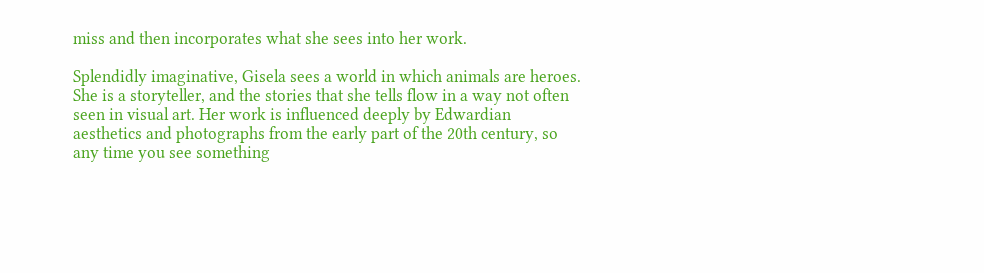miss and then incorporates what she sees into her work.

Splendidly imaginative, Gisela sees a world in which animals are heroes. She is a storyteller, and the stories that she tells flow in a way not often seen in visual art. Her work is influenced deeply by Edwardian aesthetics and photographs from the early part of the 20th century, so any time you see something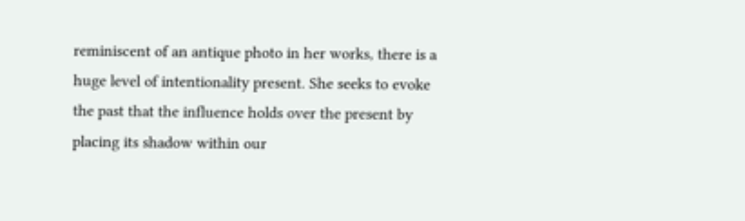reminiscent of an antique photo in her works, there is a huge level of intentionality present. She seeks to evoke the past that the influence holds over the present by placing its shadow within our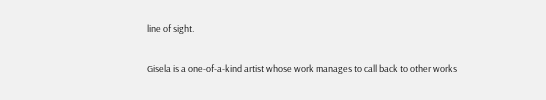line of sight.

Gisela is a one-of-a-kind artist whose work manages to call back to other works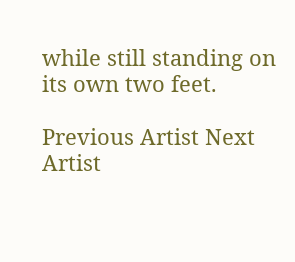while still standing on its own two feet.

Previous Artist Next Artist